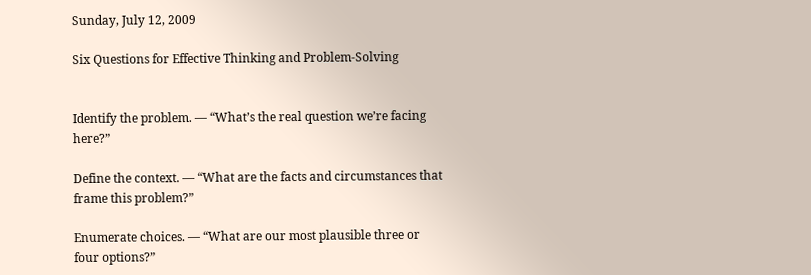Sunday, July 12, 2009

Six Questions for Effective Thinking and Problem-Solving


Identify the problem. — “What’s the real question we’re facing here?”

Define the context. — “What are the facts and circumstances that frame this problem?”

Enumerate choices. — “What are our most plausible three or four options?”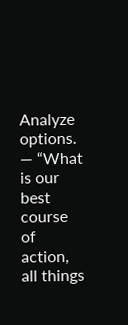Analyze options. — “What is our best course of action, all things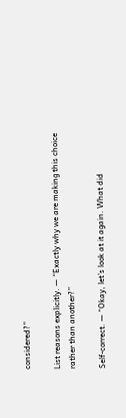considered?”

List reasons explicitly. — “Exactly why we are making this choice rather than another?”

Self-correct. — “Okay, let’s look at it again. What did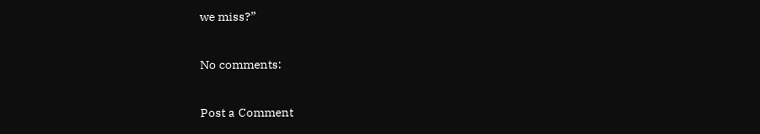we miss?”

No comments:

Post a Comment